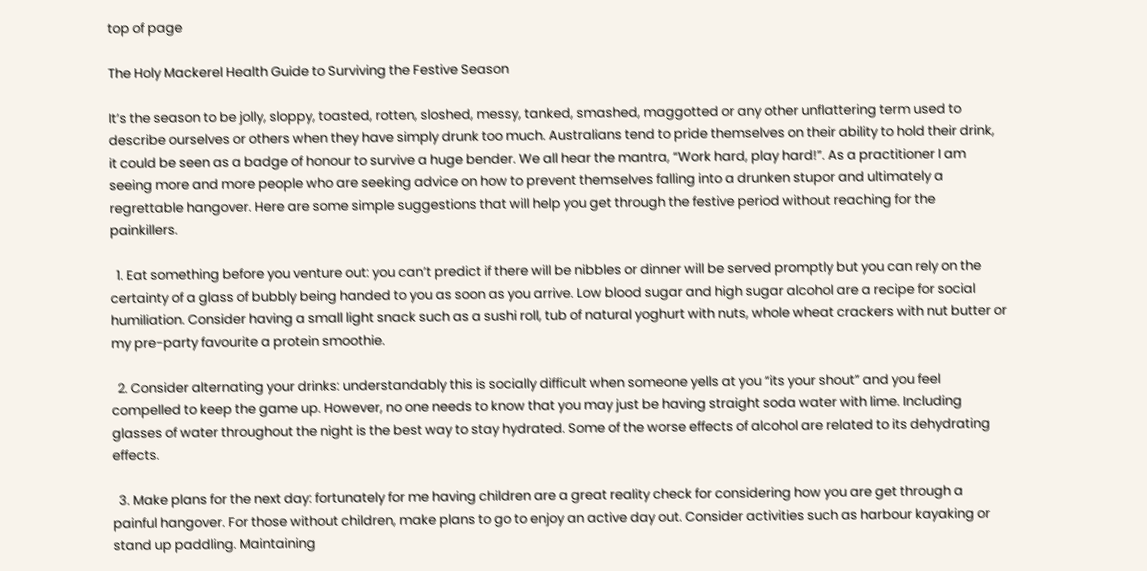top of page

The Holy Mackerel Health Guide to Surviving the Festive Season

It’s the season to be jolly, sloppy, toasted, rotten, sloshed, messy, tanked, smashed, maggotted or any other unflattering term used to describe ourselves or others when they have simply drunk too much. Australians tend to pride themselves on their ability to hold their drink, it could be seen as a badge of honour to survive a huge bender. We all hear the mantra, “Work hard, play hard!”. As a practitioner I am seeing more and more people who are seeking advice on how to prevent themselves falling into a drunken stupor and ultimately a regrettable hangover. Here are some simple suggestions that will help you get through the festive period without reaching for the painkillers.

  1. Eat something before you venture out: you can’t predict if there will be nibbles or dinner will be served promptly but you can rely on the certainty of a glass of bubbly being handed to you as soon as you arrive. Low blood sugar and high sugar alcohol are a recipe for social humiliation. Consider having a small light snack such as a sushi roll, tub of natural yoghurt with nuts, whole wheat crackers with nut butter or my pre-party favourite a protein smoothie.

  2. Consider alternating your drinks: understandably this is socially difficult when someone yells at you “its your shout” and you feel compelled to keep the game up. However, no one needs to know that you may just be having straight soda water with lime. Including glasses of water throughout the night is the best way to stay hydrated. Some of the worse effects of alcohol are related to its dehydrating effects.

  3. Make plans for the next day: fortunately for me having children are a great reality check for considering how you are get through a painful hangover. For those without children, make plans to go to enjoy an active day out. Consider activities such as harbour kayaking or stand up paddling. Maintaining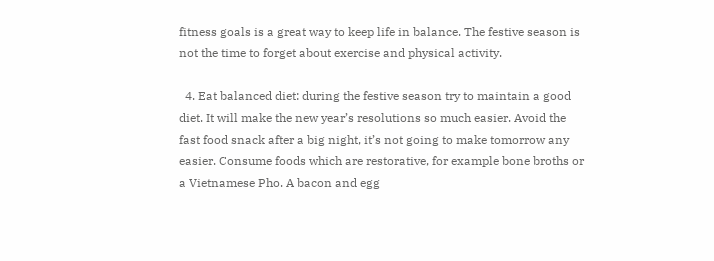fitness goals is a great way to keep life in balance. The festive season is not the time to forget about exercise and physical activity.

  4. Eat balanced diet: during the festive season try to maintain a good diet. It will make the new year’s resolutions so much easier. Avoid the fast food snack after a big night, it’s not going to make tomorrow any easier. Consume foods which are restorative, for example bone broths or a Vietnamese Pho. A bacon and egg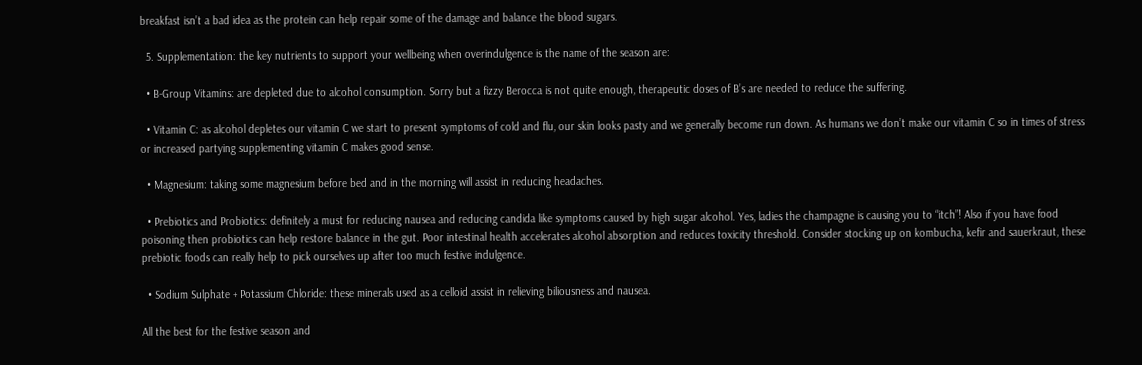breakfast isn’t a bad idea as the protein can help repair some of the damage and balance the blood sugars.

  5. Supplementation: the key nutrients to support your wellbeing when overindulgence is the name of the season are:

  • B-Group Vitamins: are depleted due to alcohol consumption. Sorry but a fizzy Berocca is not quite enough, therapeutic doses of B’s are needed to reduce the suffering.

  • Vitamin C: as alcohol depletes our vitamin C we start to present symptoms of cold and flu, our skin looks pasty and we generally become run down. As humans we don’t make our vitamin C so in times of stress or increased partying supplementing vitamin C makes good sense.

  • Magnesium: taking some magnesium before bed and in the morning will assist in reducing headaches.

  • Prebiotics and Probiotics: definitely a must for reducing nausea and reducing candida like symptoms caused by high sugar alcohol. Yes, ladies the champagne is causing you to “itch”! Also if you have food poisoning then probiotics can help restore balance in the gut. Poor intestinal health accelerates alcohol absorption and reduces toxicity threshold. Consider stocking up on kombucha, kefir and sauerkraut, these prebiotic foods can really help to pick ourselves up after too much festive indulgence.

  • Sodium Sulphate + Potassium Chloride: these minerals used as a celloid assist in relieving biliousness and nausea.

All the best for the festive season and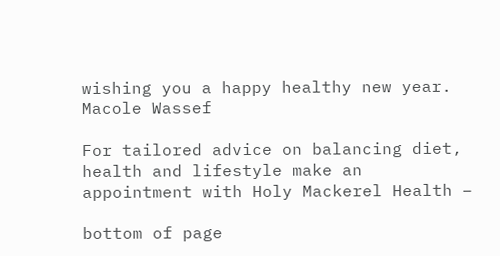wishing you a happy healthy new year. Macole Wassef

For tailored advice on balancing diet, health and lifestyle make an appointment with Holy Mackerel Health –

bottom of page